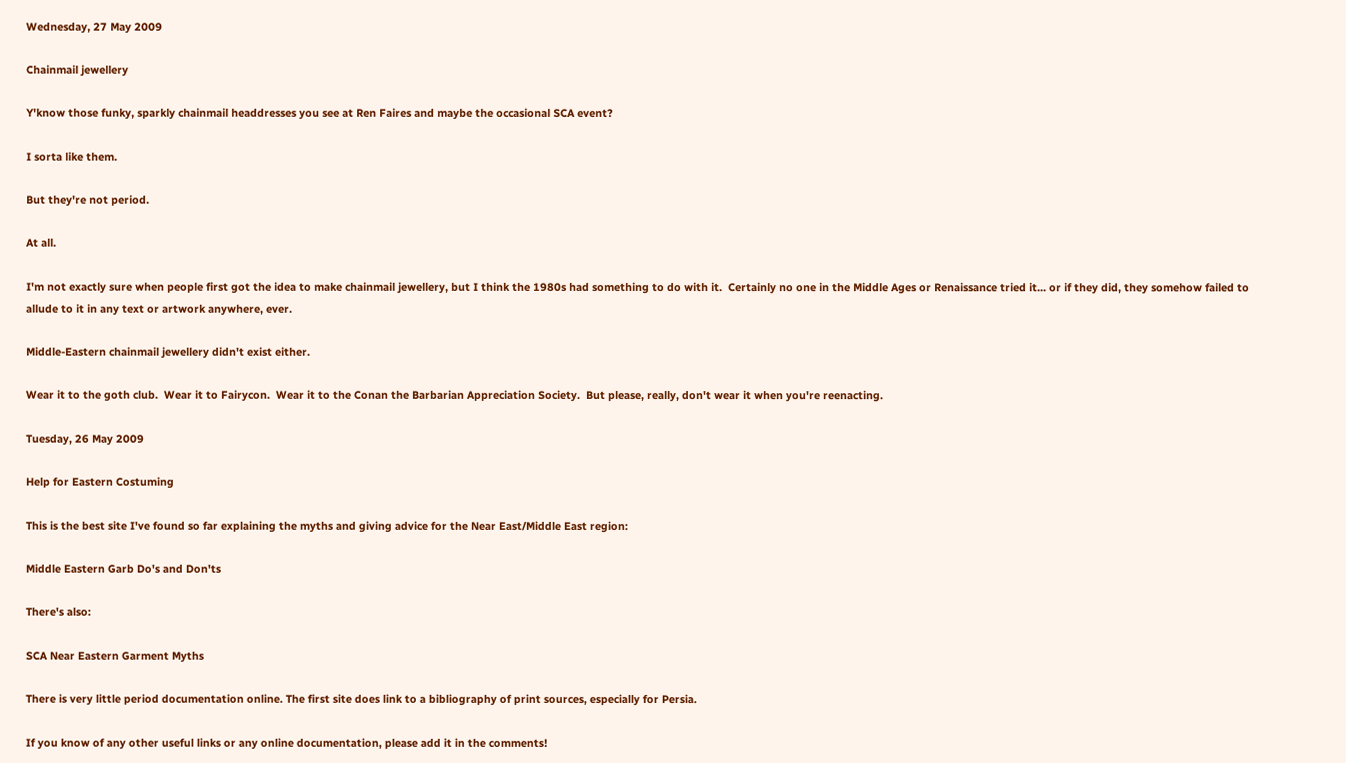Wednesday, 27 May 2009

Chainmail jewellery

Y'know those funky, sparkly chainmail headdresses you see at Ren Faires and maybe the occasional SCA event?

I sorta like them.

But they're not period.

At all.

I'm not exactly sure when people first got the idea to make chainmail jewellery, but I think the 1980s had something to do with it.  Certainly no one in the Middle Ages or Renaissance tried it... or if they did, they somehow failed to allude to it in any text or artwork anywhere, ever.

Middle-Eastern chainmail jewellery didn't exist either.

Wear it to the goth club.  Wear it to Fairycon.  Wear it to the Conan the Barbarian Appreciation Society.  But please, really, don't wear it when you're reenacting.

Tuesday, 26 May 2009

Help for Eastern Costuming

This is the best site I've found so far explaining the myths and giving advice for the Near East/Middle East region:

Middle Eastern Garb Do's and Don'ts

There's also:

SCA Near Eastern Garment Myths

There is very little period documentation online. The first site does link to a bibliography of print sources, especially for Persia.

If you know of any other useful links or any online documentation, please add it in the comments!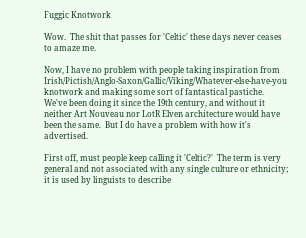Fuggic Knotwork

Wow.  The shit that passes for 'Celtic' these days never ceases to amaze me.

Now, I have no problem with people taking inspiration from Irish/Pictish/Anglo-Saxon/Gallic/Viking/Whatever-else-have-you knotwork and making some sort of fantastical pastiche.  We've been doing it since the 19th century, and without it neither Art Nouveau nor LotR Elven architecture would have been the same.  But I do have a problem with how it's advertised.

First off, must people keep calling it 'Celtic?'  The term is very general and not associated with any single culture or ethnicity; it is used by linguists to describe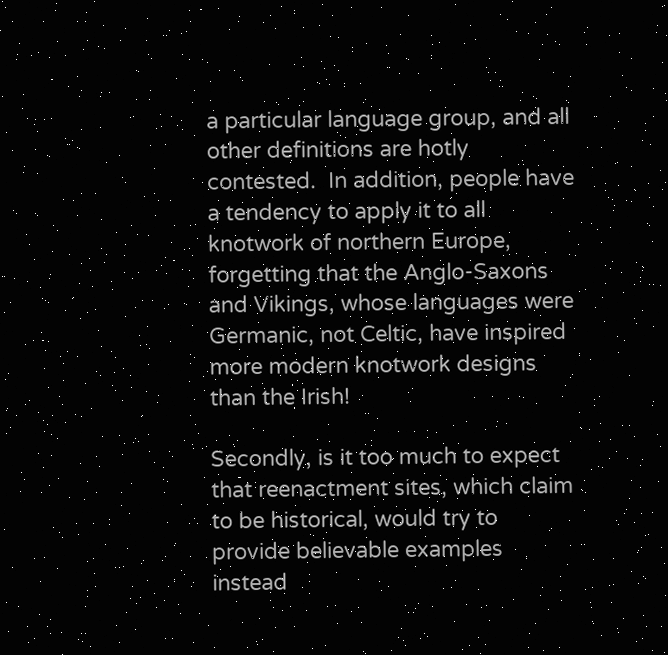a particular language group, and all other definitions are hotly contested.  In addition, people have a tendency to apply it to all knotwork of northern Europe, forgetting that the Anglo-Saxons and Vikings, whose languages were Germanic, not Celtic, have inspired more modern knotwork designs than the Irish!

Secondly, is it too much to expect that reenactment sites, which claim to be historical, would try to provide believable examples instead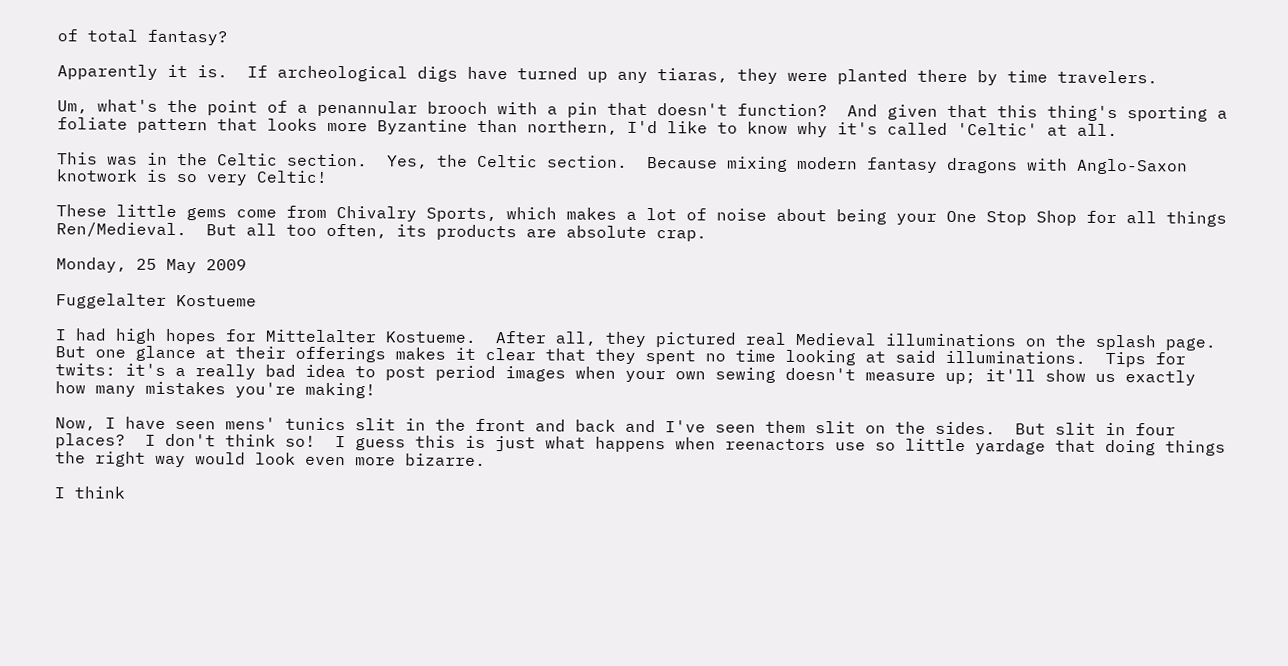of total fantasy?

Apparently it is.  If archeological digs have turned up any tiaras, they were planted there by time travelers.

Um, what's the point of a penannular brooch with a pin that doesn't function?  And given that this thing's sporting a foliate pattern that looks more Byzantine than northern, I'd like to know why it's called 'Celtic' at all.

This was in the Celtic section.  Yes, the Celtic section.  Because mixing modern fantasy dragons with Anglo-Saxon knotwork is so very Celtic!

These little gems come from Chivalry Sports, which makes a lot of noise about being your One Stop Shop for all things Ren/Medieval.  But all too often, its products are absolute crap.

Monday, 25 May 2009

Fuggelalter Kostueme

I had high hopes for Mittelalter Kostueme.  After all, they pictured real Medieval illuminations on the splash page.  But one glance at their offerings makes it clear that they spent no time looking at said illuminations.  Tips for twits: it's a really bad idea to post period images when your own sewing doesn't measure up; it'll show us exactly how many mistakes you're making!

Now, I have seen mens' tunics slit in the front and back and I've seen them slit on the sides.  But slit in four places?  I don't think so!  I guess this is just what happens when reenactors use so little yardage that doing things the right way would look even more bizarre.

I think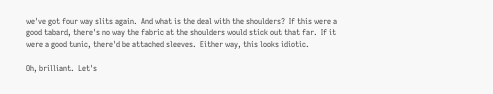we've got four way slits again.  And what is the deal with the shoulders?  If this were a good tabard, there's no way the fabric at the shoulders would stick out that far.  If it were a good tunic, there'd be attached sleeves.  Either way, this looks idiotic.

Oh, brilliant.  Let's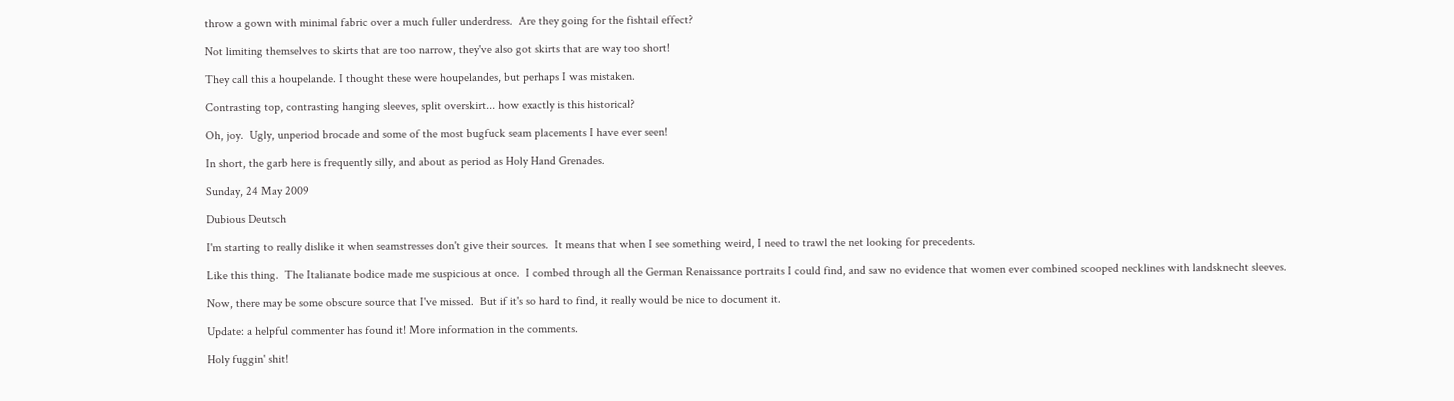throw a gown with minimal fabric over a much fuller underdress.  Are they going for the fishtail effect?

Not limiting themselves to skirts that are too narrow, they've also got skirts that are way too short!

They call this a houpelande. I thought these were houpelandes, but perhaps I was mistaken.

Contrasting top, contrasting hanging sleeves, split overskirt... how exactly is this historical?

Oh, joy.  Ugly, unperiod brocade and some of the most bugfuck seam placements I have ever seen!

In short, the garb here is frequently silly, and about as period as Holy Hand Grenades.

Sunday, 24 May 2009

Dubious Deutsch

I'm starting to really dislike it when seamstresses don't give their sources.  It means that when I see something weird, I need to trawl the net looking for precedents.

Like this thing.  The Italianate bodice made me suspicious at once.  I combed through all the German Renaissance portraits I could find, and saw no evidence that women ever combined scooped necklines with landsknecht sleeves.

Now, there may be some obscure source that I've missed.  But if it's so hard to find, it really would be nice to document it.

Update: a helpful commenter has found it! More information in the comments.

Holy fuggin' shit!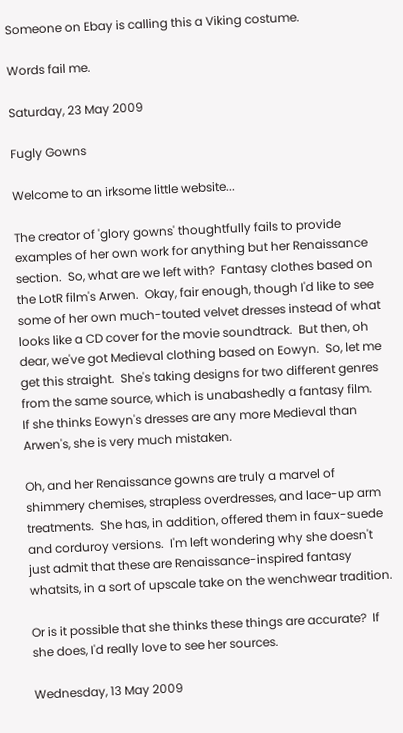Someone on Ebay is calling this a Viking costume.

Words fail me.

Saturday, 23 May 2009

Fugly Gowns

Welcome to an irksome little website...

The creator of 'glory gowns' thoughtfully fails to provide examples of her own work for anything but her Renaissance section.  So, what are we left with?  Fantasy clothes based on the LotR film's Arwen.  Okay, fair enough, though I'd like to see some of her own much-touted velvet dresses instead of what looks like a CD cover for the movie soundtrack.  But then, oh dear, we've got Medieval clothing based on Eowyn.  So, let me get this straight.  She's taking designs for two different genres from the same source, which is unabashedly a fantasy film.  If she thinks Eowyn's dresses are any more Medieval than Arwen's, she is very much mistaken.

Oh, and her Renaissance gowns are truly a marvel of shimmery chemises, strapless overdresses, and lace-up arm treatments.  She has, in addition, offered them in faux-suede and corduroy versions.  I'm left wondering why she doesn't just admit that these are Renaissance-inspired fantasy whatsits, in a sort of upscale take on the wenchwear tradition.

Or is it possible that she thinks these things are accurate?  If she does, I'd really love to see her sources.

Wednesday, 13 May 2009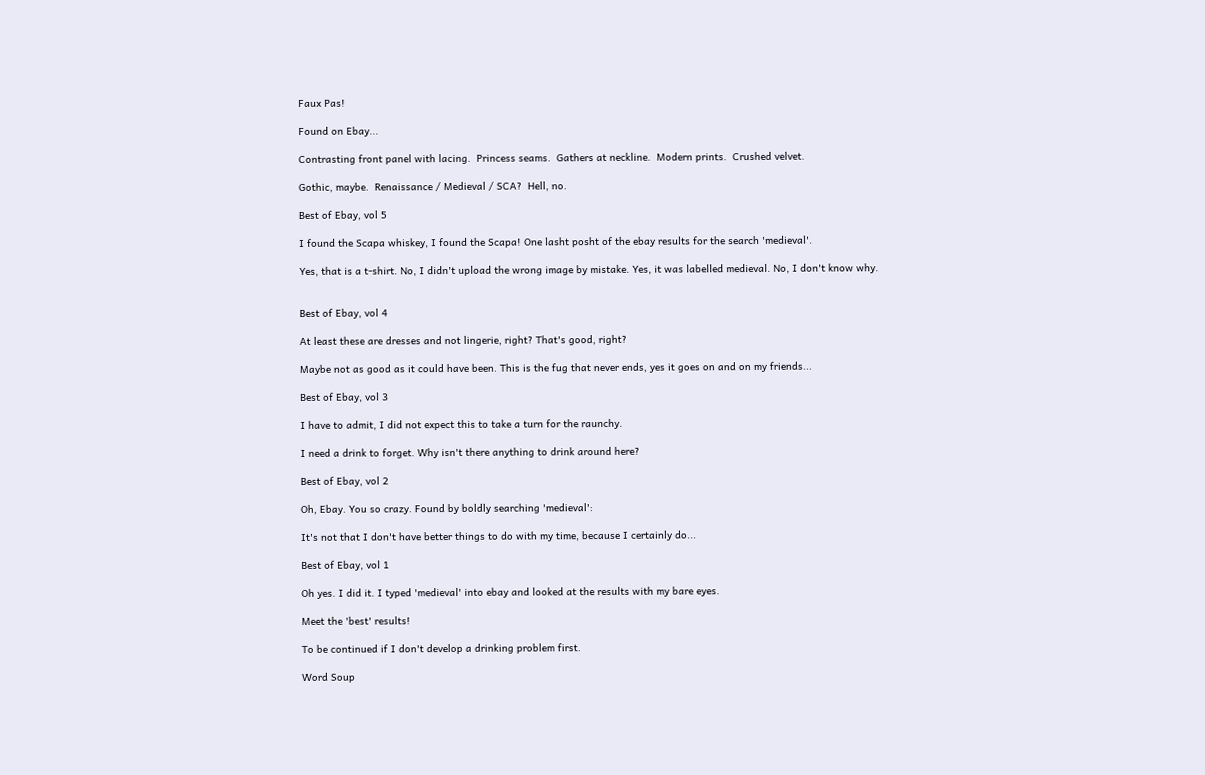Faux Pas!

Found on Ebay...

Contrasting front panel with lacing.  Princess seams.  Gathers at neckline.  Modern prints.  Crushed velvet.

Gothic, maybe.  Renaissance / Medieval / SCA?  Hell, no.

Best of Ebay, vol 5

I found the Scapa whiskey, I found the Scapa! One lasht posht of the ebay results for the search 'medieval'.

Yes, that is a t-shirt. No, I didn't upload the wrong image by mistake. Yes, it was labelled medieval. No, I don't know why.


Best of Ebay, vol 4

At least these are dresses and not lingerie, right? That's good, right?

Maybe not as good as it could have been. This is the fug that never ends, yes it goes on and on my friends...

Best of Ebay, vol 3

I have to admit, I did not expect this to take a turn for the raunchy.

I need a drink to forget. Why isn't there anything to drink around here?

Best of Ebay, vol 2

Oh, Ebay. You so crazy. Found by boldly searching 'medieval':

It's not that I don't have better things to do with my time, because I certainly do...

Best of Ebay, vol 1

Oh yes. I did it. I typed 'medieval' into ebay and looked at the results with my bare eyes.

Meet the 'best' results!

To be continued if I don't develop a drinking problem first.

Word Soup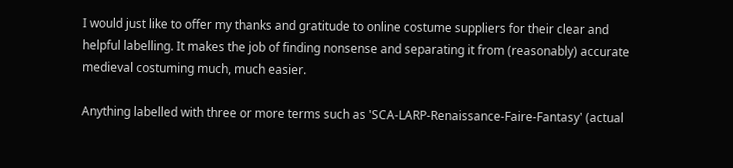I would just like to offer my thanks and gratitude to online costume suppliers for their clear and helpful labelling. It makes the job of finding nonsense and separating it from (reasonably) accurate medieval costuming much, much easier.

Anything labelled with three or more terms such as 'SCA-LARP-Renaissance-Faire-Fantasy' (actual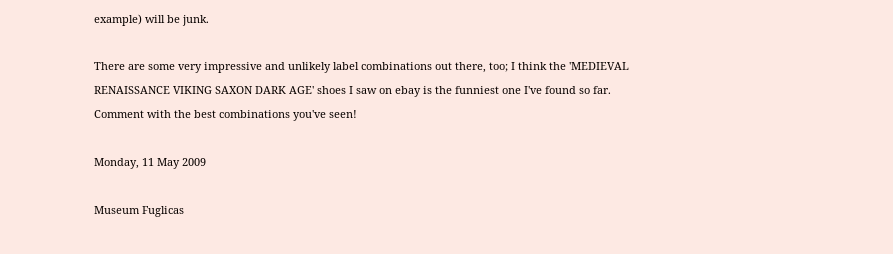example) will be junk.

There are some very impressive and unlikely label combinations out there, too; I think the 'MEDIEVAL RENAISSANCE VIKING SAXON DARK AGE' shoes I saw on ebay is the funniest one I've found so far. Comment with the best combinations you've seen!

Monday, 11 May 2009

Museum Fuglicas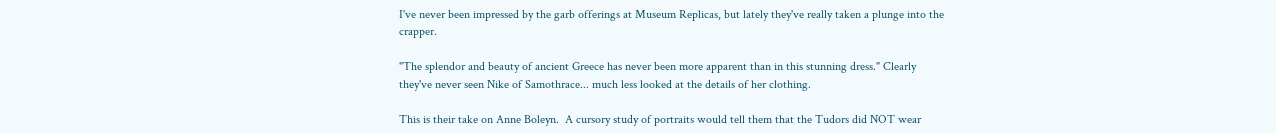I've never been impressed by the garb offerings at Museum Replicas, but lately they've really taken a plunge into the crapper.

"The splendor and beauty of ancient Greece has never been more apparent than in this stunning dress." Clearly they've never seen Nike of Samothrace... much less looked at the details of her clothing.

This is their take on Anne Boleyn.  A cursory study of portraits would tell them that the Tudors did NOT wear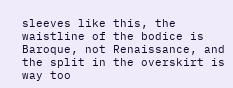sleeves like this, the waistline of the bodice is Baroque, not Renaissance, and the split in the overskirt is way too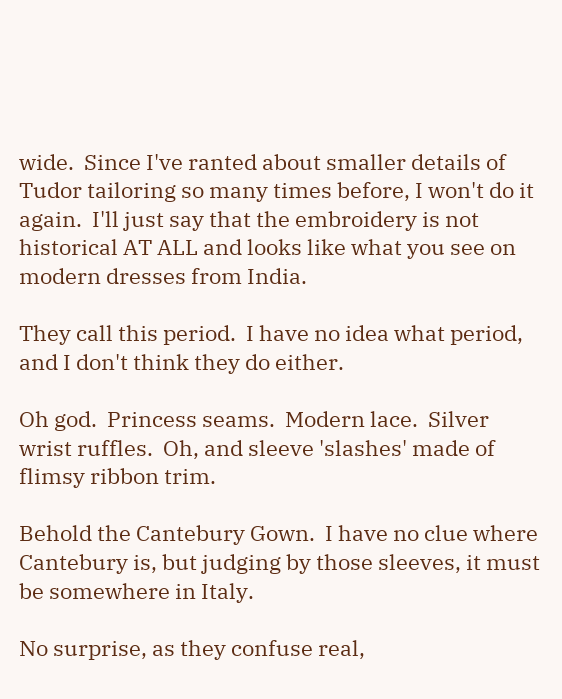wide.  Since I've ranted about smaller details of Tudor tailoring so many times before, I won't do it again.  I'll just say that the embroidery is not historical AT ALL and looks like what you see on modern dresses from India.

They call this period.  I have no idea what period, and I don't think they do either.

Oh god.  Princess seams.  Modern lace.  Silver wrist ruffles.  Oh, and sleeve 'slashes' made of flimsy ribbon trim.

Behold the Cantebury Gown.  I have no clue where Cantebury is, but judging by those sleeves, it must be somewhere in Italy.

No surprise, as they confuse real,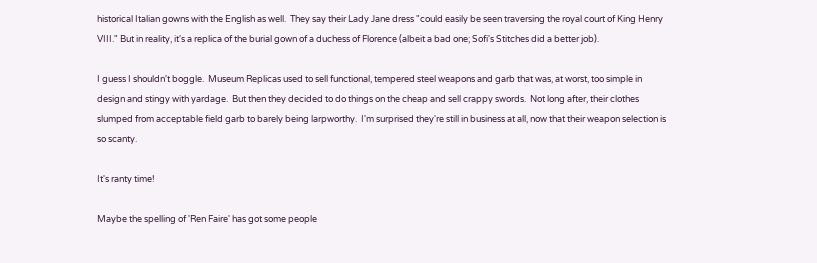historical Italian gowns with the English as well.  They say their Lady Jane dress "could easily be seen traversing the royal court of King Henry VIII." But in reality, it's a replica of the burial gown of a duchess of Florence (albeit a bad one; Sofi's Stitches did a better job).

I guess I shouldn't boggle.  Museum Replicas used to sell functional, tempered steel weapons and garb that was, at worst, too simple in design and stingy with yardage.  But then they decided to do things on the cheap and sell crappy swords.  Not long after, their clothes slumped from acceptable field garb to barely being larpworthy.  I'm surprised they're still in business at all, now that their weapon selection is so scanty.

It's ranty time!

Maybe the spelling of 'Ren Faire' has got some people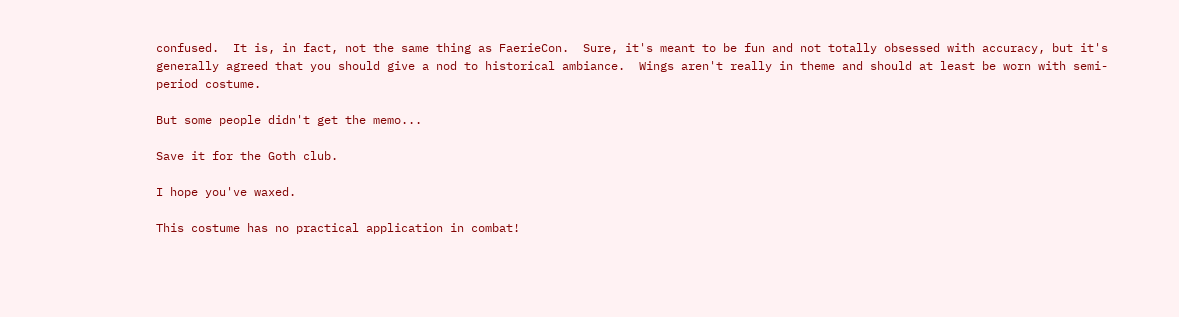confused.  It is, in fact, not the same thing as FaerieCon.  Sure, it's meant to be fun and not totally obsessed with accuracy, but it's generally agreed that you should give a nod to historical ambiance.  Wings aren't really in theme and should at least be worn with semi-period costume.

But some people didn't get the memo...

Save it for the Goth club.

I hope you've waxed.

This costume has no practical application in combat!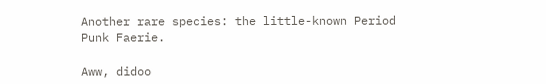Another rare species: the little-known Period Punk Faerie.

Aww, didoo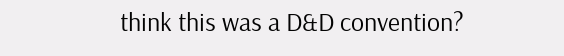think this was a D&D convention?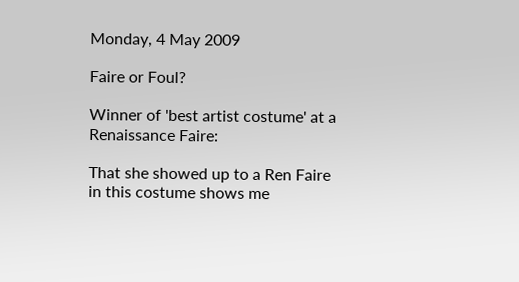Monday, 4 May 2009

Faire or Foul?

Winner of 'best artist costume' at a Renaissance Faire:

That she showed up to a Ren Faire in this costume shows me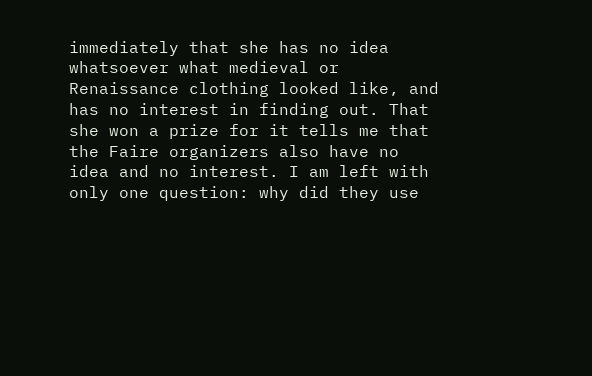immediately that she has no idea whatsoever what medieval or Renaissance clothing looked like, and has no interest in finding out. That she won a prize for it tells me that the Faire organizers also have no idea and no interest. I am left with only one question: why did they use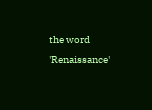the word 'Renaissance'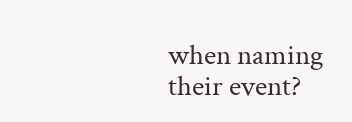when naming their event?